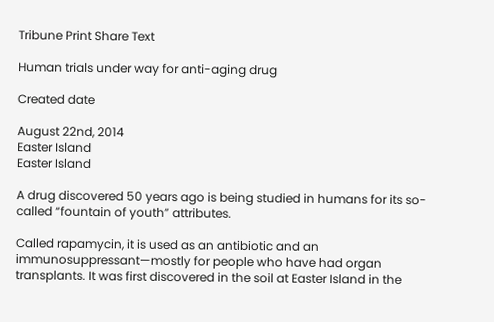Tribune Print Share Text

Human trials under way for anti-aging drug

Created date

August 22nd, 2014
Easter Island
Easter Island

A drug discovered 50 years ago is being studied in humans for its so-called “fountain of youth” attributes.

Called rapamycin, it is used as an antibiotic and an immunosuppressant—mostly for people who have had organ transplants. It was first discovered in the soil at Easter Island in the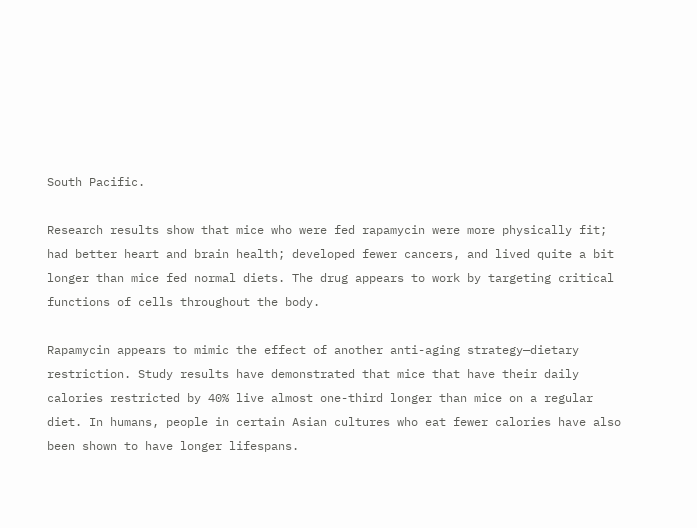South Pacific.

Research results show that mice who were fed rapamycin were more physically fit; had better heart and brain health; developed fewer cancers, and lived quite a bit longer than mice fed normal diets. The drug appears to work by targeting critical functions of cells throughout the body.

Rapamycin appears to mimic the effect of another anti-aging strategy—dietary restriction. Study results have demonstrated that mice that have their daily calories restricted by 40% live almost one-third longer than mice on a regular diet. In humans, people in certain Asian cultures who eat fewer calories have also been shown to have longer lifespans.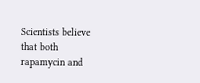Scientists believe that both rapamycin and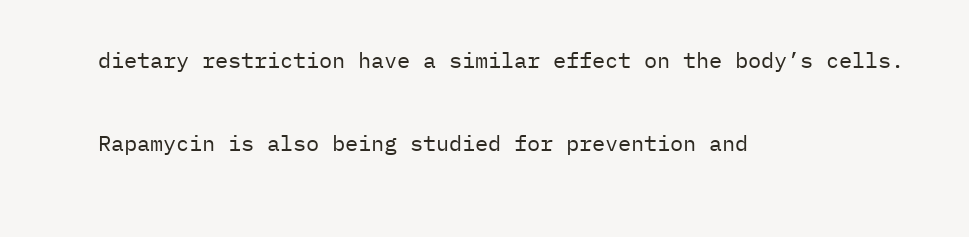dietary restriction have a similar effect on the body’s cells.

Rapamycin is also being studied for prevention and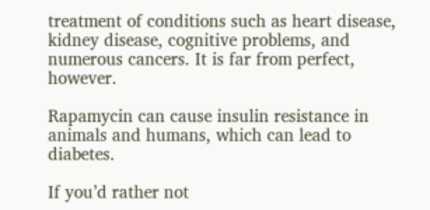treatment of conditions such as heart disease, kidney disease, cognitive problems, and numerous cancers. It is far from perfect, however.

Rapamycin can cause insulin resistance in animals and humans, which can lead to diabetes.

If you’d rather not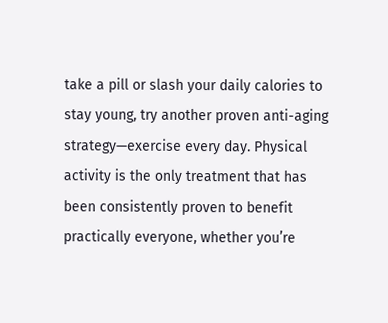take a pill or slash your daily calories to stay young, try another proven anti-aging strategy—exercise every day. Physical activity is the only treatment that has been consistently proven to benefit practically everyone, whether you’re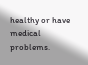healthy or have medical problems.